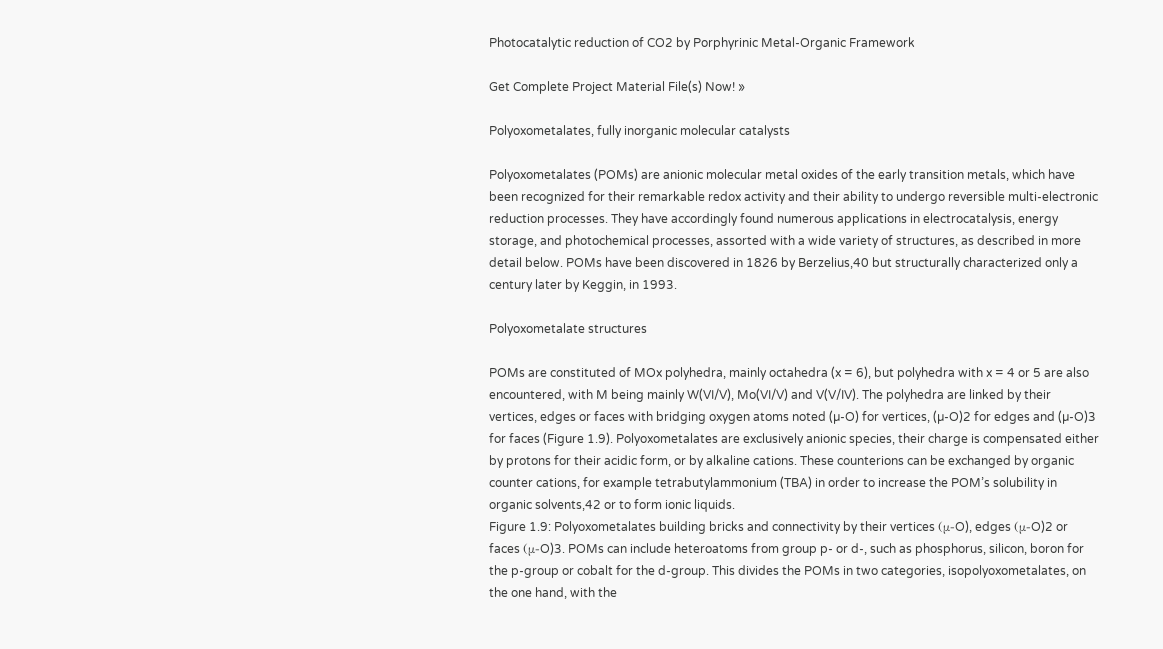Photocatalytic reduction of CO2 by Porphyrinic Metal-Organic Framework

Get Complete Project Material File(s) Now! »

Polyoxometalates, fully inorganic molecular catalysts

Polyoxometalates (POMs) are anionic molecular metal oxides of the early transition metals, which have been recognized for their remarkable redox activity and their ability to undergo reversible multi-electronic reduction processes. They have accordingly found numerous applications in electrocatalysis, energy storage, and photochemical processes, assorted with a wide variety of structures, as described in more detail below. POMs have been discovered in 1826 by Berzelius,40 but structurally characterized only a century later by Keggin, in 1993.

Polyoxometalate structures

POMs are constituted of MOx polyhedra, mainly octahedra (x = 6), but polyhedra with x = 4 or 5 are also encountered, with M being mainly W(VI/V), Mo(VI/V) and V(V/IV). The polyhedra are linked by their vertices, edges or faces with bridging oxygen atoms noted (µ-O) for vertices, (µ-O)2 for edges and (µ-O)3 for faces (Figure 1.9). Polyoxometalates are exclusively anionic species, their charge is compensated either by protons for their acidic form, or by alkaline cations. These counterions can be exchanged by organic counter cations, for example tetrabutylammonium (TBA) in order to increase the POM’s solubility in organic solvents,42 or to form ionic liquids.
Figure 1.9: Polyoxometalates building bricks and connectivity by their vertices (μ-O), edges (μ-O)2 or faces (μ-O)3. POMs can include heteroatoms from group p- or d-, such as phosphorus, silicon, boron for the p-group or cobalt for the d-group. This divides the POMs in two categories, isopolyoxometalates, on the one hand, with the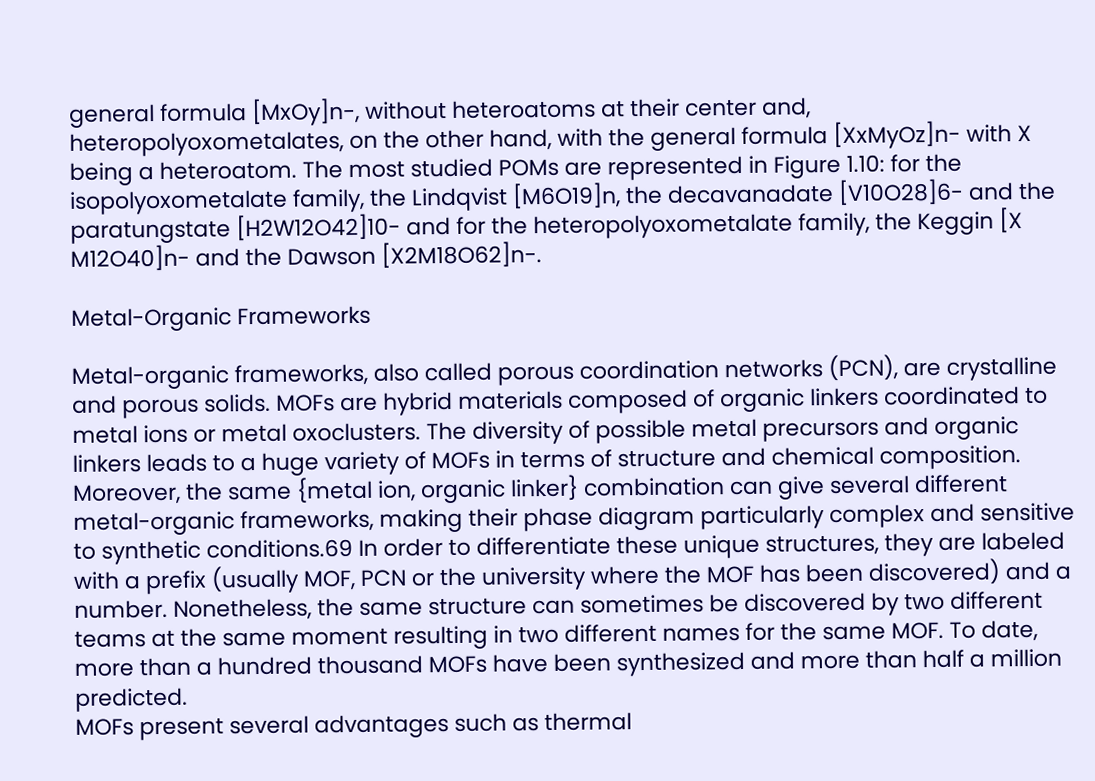general formula [MxOy]n-, without heteroatoms at their center and, heteropolyoxometalates, on the other hand, with the general formula [XxMyOz]n- with X being a heteroatom. The most studied POMs are represented in Figure 1.10: for the isopolyoxometalate family, the Lindqvist [M6O19]n, the decavanadate [V10O28]6- and the paratungstate [H2W12O42]10- and for the heteropolyoxometalate family, the Keggin [X M12O40]n- and the Dawson [X2M18O62]n-.

Metal-Organic Frameworks

Metal-organic frameworks, also called porous coordination networks (PCN), are crystalline and porous solids. MOFs are hybrid materials composed of organic linkers coordinated to metal ions or metal oxoclusters. The diversity of possible metal precursors and organic linkers leads to a huge variety of MOFs in terms of structure and chemical composition. Moreover, the same {metal ion, organic linker} combination can give several different metal-organic frameworks, making their phase diagram particularly complex and sensitive to synthetic conditions.69 In order to differentiate these unique structures, they are labeled with a prefix (usually MOF, PCN or the university where the MOF has been discovered) and a number. Nonetheless, the same structure can sometimes be discovered by two different teams at the same moment resulting in two different names for the same MOF. To date, more than a hundred thousand MOFs have been synthesized and more than half a million predicted.
MOFs present several advantages such as thermal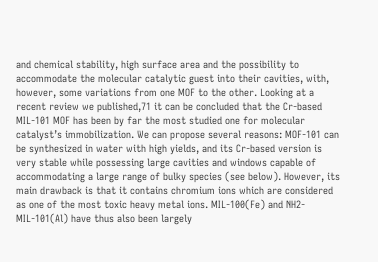and chemical stability, high surface area and the possibility to accommodate the molecular catalytic guest into their cavities, with, however, some variations from one MOF to the other. Looking at a recent review we published,71 it can be concluded that the Cr-based MIL-101 MOF has been by far the most studied one for molecular catalyst’s immobilization. We can propose several reasons: MOF-101 can be synthesized in water with high yields, and its Cr-based version is very stable while possessing large cavities and windows capable of accommodating a large range of bulky species (see below). However, its main drawback is that it contains chromium ions which are considered as one of the most toxic heavy metal ions. MIL-100(Fe) and NH2-MIL-101(Al) have thus also been largely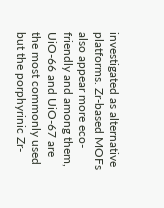investigated as alternative platforms. Zr-based MOFs also appear more eco-friendly and among them, UiO-66 and UiO-67 are the most commonly used but the porphyrinic Zr-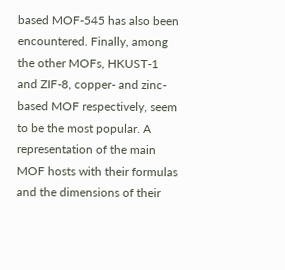based MOF-545 has also been encountered. Finally, among the other MOFs, HKUST-1 and ZIF-8, copper- and zinc-based MOF respectively, seem to be the most popular. A representation of the main MOF hosts with their formulas and the dimensions of their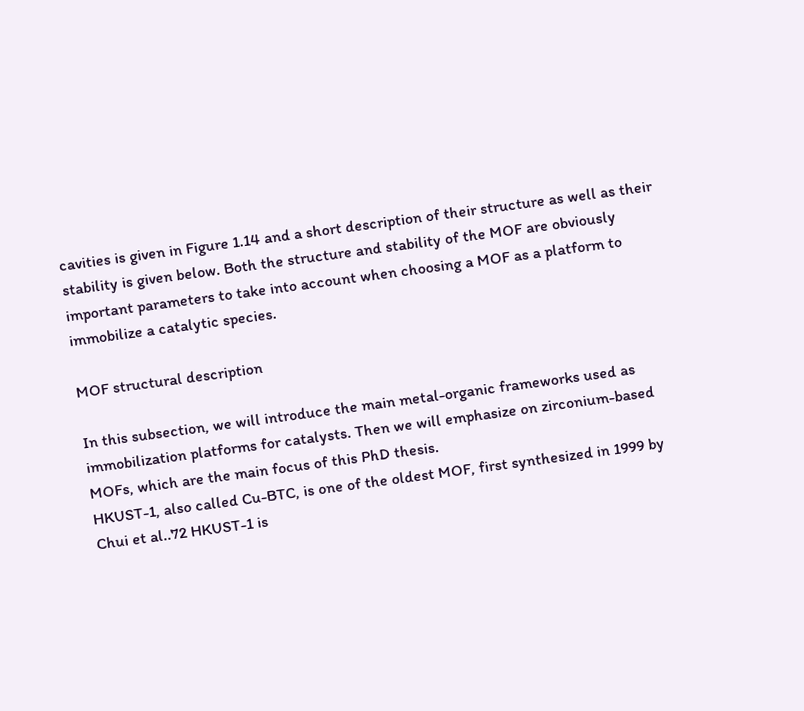cavities is given in Figure 1.14 and a short description of their structure as well as their stability is given below. Both the structure and stability of the MOF are obviously important parameters to take into account when choosing a MOF as a platform to immobilize a catalytic species.

MOF structural description

In this subsection, we will introduce the main metal-organic frameworks used as immobilization platforms for catalysts. Then we will emphasize on zirconium-based MOFs, which are the main focus of this PhD thesis.
HKUST-1, also called Cu-BTC, is one of the oldest MOF, first synthesized in 1999 by Chui et al..72 HKUST-1 is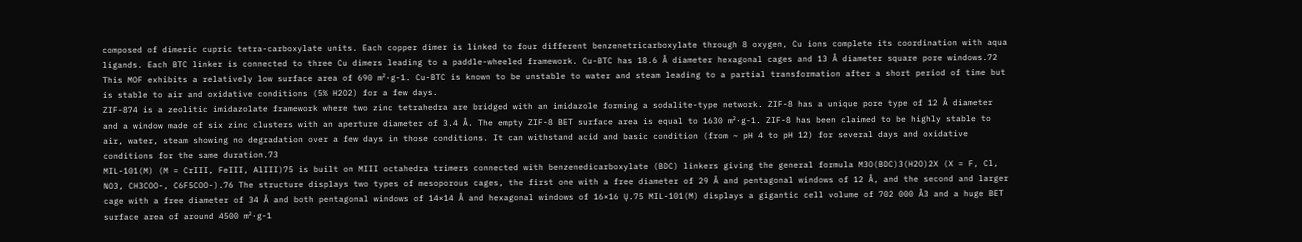composed of dimeric cupric tetra-carboxylate units. Each copper dimer is linked to four different benzenetricarboxylate through 8 oxygen, Cu ions complete its coordination with aqua ligands. Each BTC linker is connected to three Cu dimers leading to a paddle-wheeled framework. Cu-BTC has 18.6 Å diameter hexagonal cages and 13 Å diameter square pore windows.72 This MOF exhibits a relatively low surface area of 690 m²·g-1. Cu-BTC is known to be unstable to water and steam leading to a partial transformation after a short period of time but is stable to air and oxidative conditions (5% H2O2) for a few days.
ZIF-874 is a zeolitic imidazolate framework where two zinc tetrahedra are bridged with an imidazole forming a sodalite-type network. ZIF-8 has a unique pore type of 12 Å diameter and a window made of six zinc clusters with an aperture diameter of 3.4 Å. The empty ZIF-8 BET surface area is equal to 1630 m²·g-1. ZIF-8 has been claimed to be highly stable to air, water, steam showing no degradation over a few days in those conditions. It can withstand acid and basic condition (from ~ pH 4 to pH 12) for several days and oxidative conditions for the same duration.73
MIL-101(M) (M = CrIII, FeIII, AlIII)75 is built on MIII octahedra trimers connected with benzenedicarboxylate (BDC) linkers giving the general formula M3O(BDC)3(H2O)2X (X = F, Cl, NO3, CH3COO-, C6F5COO-).76 The structure displays two types of mesoporous cages, the first one with a free diameter of 29 Å and pentagonal windows of 12 Å, and the second and larger cage with a free diameter of 34 Å and both pentagonal windows of 14×14 Å and hexagonal windows of 16×16 Ų.75 MIL-101(M) displays a gigantic cell volume of 702 000 Å3 and a huge BET surface area of around 4500 m²·g-1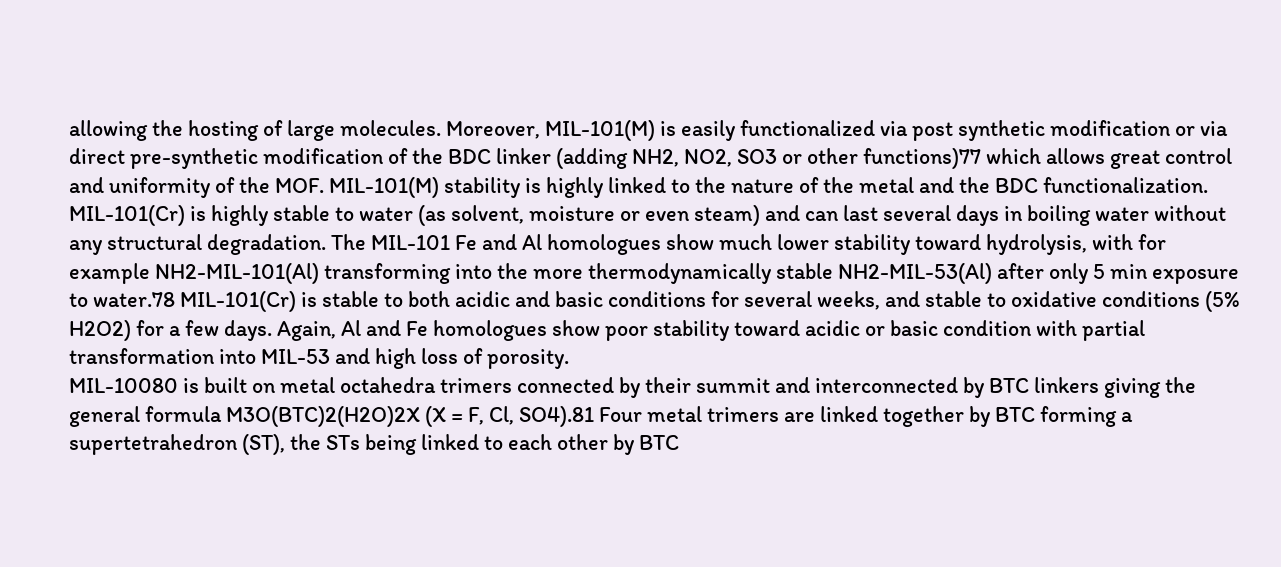allowing the hosting of large molecules. Moreover, MIL-101(M) is easily functionalized via post synthetic modification or via direct pre-synthetic modification of the BDC linker (adding NH2, NO2, SO3 or other functions)77 which allows great control and uniformity of the MOF. MIL-101(M) stability is highly linked to the nature of the metal and the BDC functionalization. MIL-101(Cr) is highly stable to water (as solvent, moisture or even steam) and can last several days in boiling water without any structural degradation. The MIL-101 Fe and Al homologues show much lower stability toward hydrolysis, with for example NH2-MIL-101(Al) transforming into the more thermodynamically stable NH2-MIL-53(Al) after only 5 min exposure to water.78 MIL-101(Cr) is stable to both acidic and basic conditions for several weeks, and stable to oxidative conditions (5% H2O2) for a few days. Again, Al and Fe homologues show poor stability toward acidic or basic condition with partial transformation into MIL-53 and high loss of porosity.
MIL-10080 is built on metal octahedra trimers connected by their summit and interconnected by BTC linkers giving the general formula M3O(BTC)2(H2O)2X (X = F, Cl, SO4).81 Four metal trimers are linked together by BTC forming a supertetrahedron (ST), the STs being linked to each other by BTC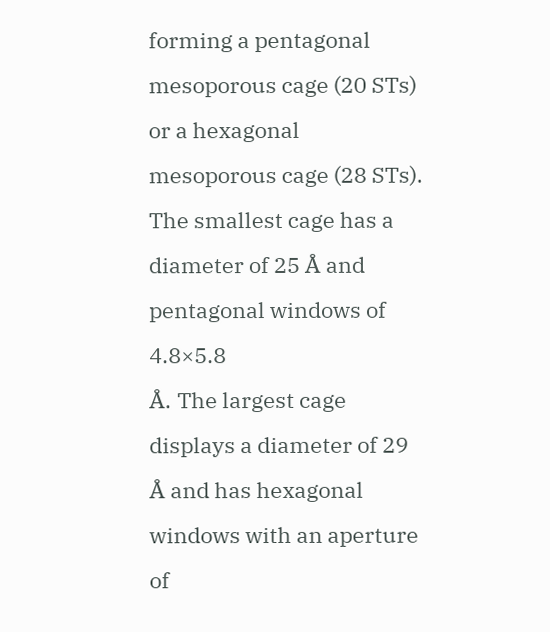forming a pentagonal mesoporous cage (20 STs) or a hexagonal mesoporous cage (28 STs). The smallest cage has a diameter of 25 Å and pentagonal windows of 4.8×5.8
Å. The largest cage displays a diameter of 29 Å and has hexagonal windows with an aperture of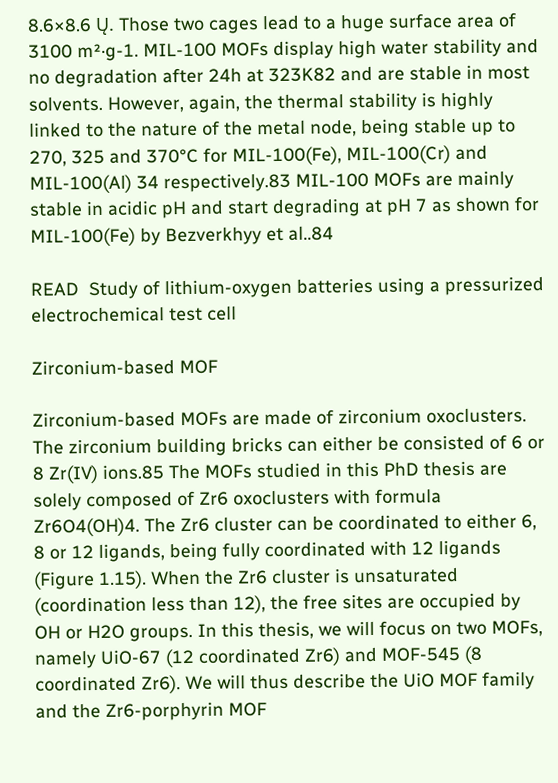8.6×8.6 Ų. Those two cages lead to a huge surface area of 3100 m²·g-1. MIL-100 MOFs display high water stability and no degradation after 24h at 323K82 and are stable in most solvents. However, again, the thermal stability is highly linked to the nature of the metal node, being stable up to 270, 325 and 370°C for MIL-100(Fe), MIL-100(Cr) and MIL-100(Al) 34 respectively.83 MIL-100 MOFs are mainly stable in acidic pH and start degrading at pH 7 as shown for MIL-100(Fe) by Bezverkhyy et al..84

READ  Study of lithium-oxygen batteries using a pressurized electrochemical test cell

Zirconium-based MOF

Zirconium-based MOFs are made of zirconium oxoclusters. The zirconium building bricks can either be consisted of 6 or 8 Zr(IV) ions.85 The MOFs studied in this PhD thesis are solely composed of Zr6 oxoclusters with formula Zr6O4(OH)4. The Zr6 cluster can be coordinated to either 6, 8 or 12 ligands, being fully coordinated with 12 ligands (Figure 1.15). When the Zr6 cluster is unsaturated (coordination less than 12), the free sites are occupied by OH or H2O groups. In this thesis, we will focus on two MOFs, namely UiO-67 (12 coordinated Zr6) and MOF-545 (8 coordinated Zr6). We will thus describe the UiO MOF family and the Zr6-porphyrin MOF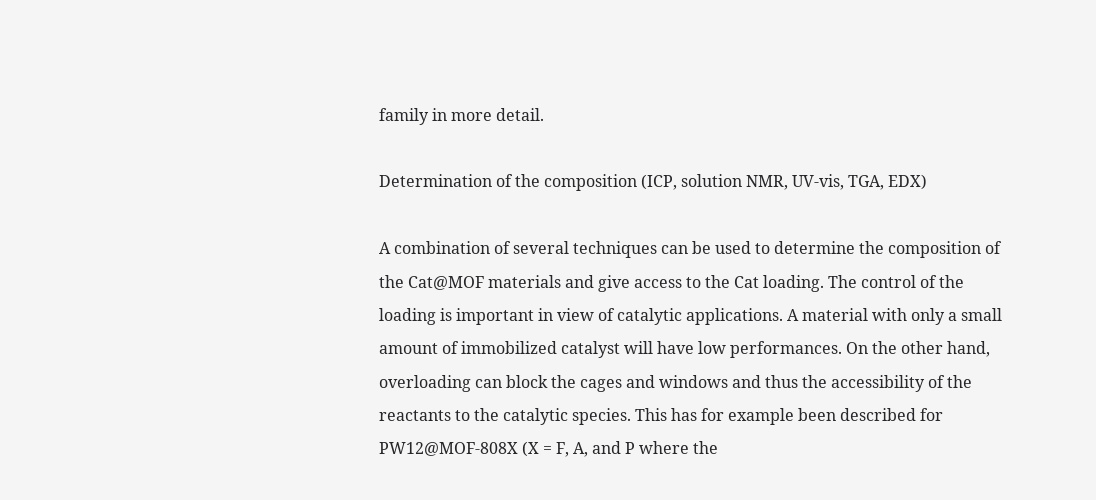family in more detail.

Determination of the composition (ICP, solution NMR, UV-vis, TGA, EDX)

A combination of several techniques can be used to determine the composition of the Cat@MOF materials and give access to the Cat loading. The control of the loading is important in view of catalytic applications. A material with only a small amount of immobilized catalyst will have low performances. On the other hand, overloading can block the cages and windows and thus the accessibility of the reactants to the catalytic species. This has for example been described for PW12@MOF-808X (X = F, A, and P where the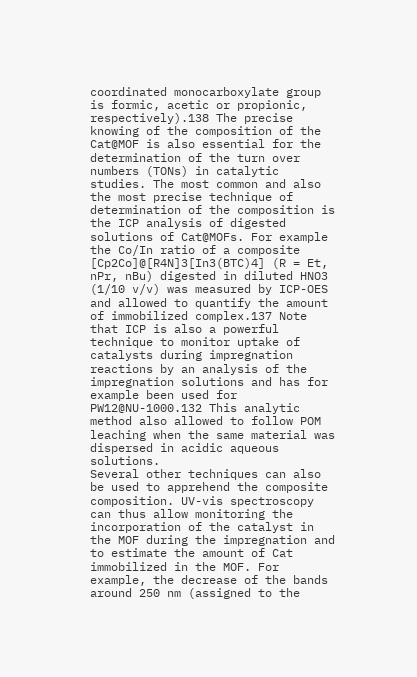coordinated monocarboxylate group is formic, acetic or propionic, respectively).138 The precise knowing of the composition of the Cat@MOF is also essential for the determination of the turn over numbers (TONs) in catalytic studies. The most common and also the most precise technique of determination of the composition is the ICP analysis of digested solutions of Cat@MOFs. For example the Co/In ratio of a composite [Cp2Co]@[R4N]3[In3(BTC)4] (R = Et, nPr, nBu) digested in diluted HNO3 (1/10 v/v) was measured by ICP-OES and allowed to quantify the amount of immobilized complex.137 Note that ICP is also a powerful technique to monitor uptake of catalysts during impregnation reactions by an analysis of the impregnation solutions and has for example been used for PW12@NU-1000.132 This analytic method also allowed to follow POM leaching when the same material was dispersed in acidic aqueous solutions.
Several other techniques can also be used to apprehend the composite composition. UV-vis spectroscopy can thus allow monitoring the incorporation of the catalyst in the MOF during the impregnation and to estimate the amount of Cat immobilized in the MOF. For example, the decrease of the bands around 250 nm (assigned to the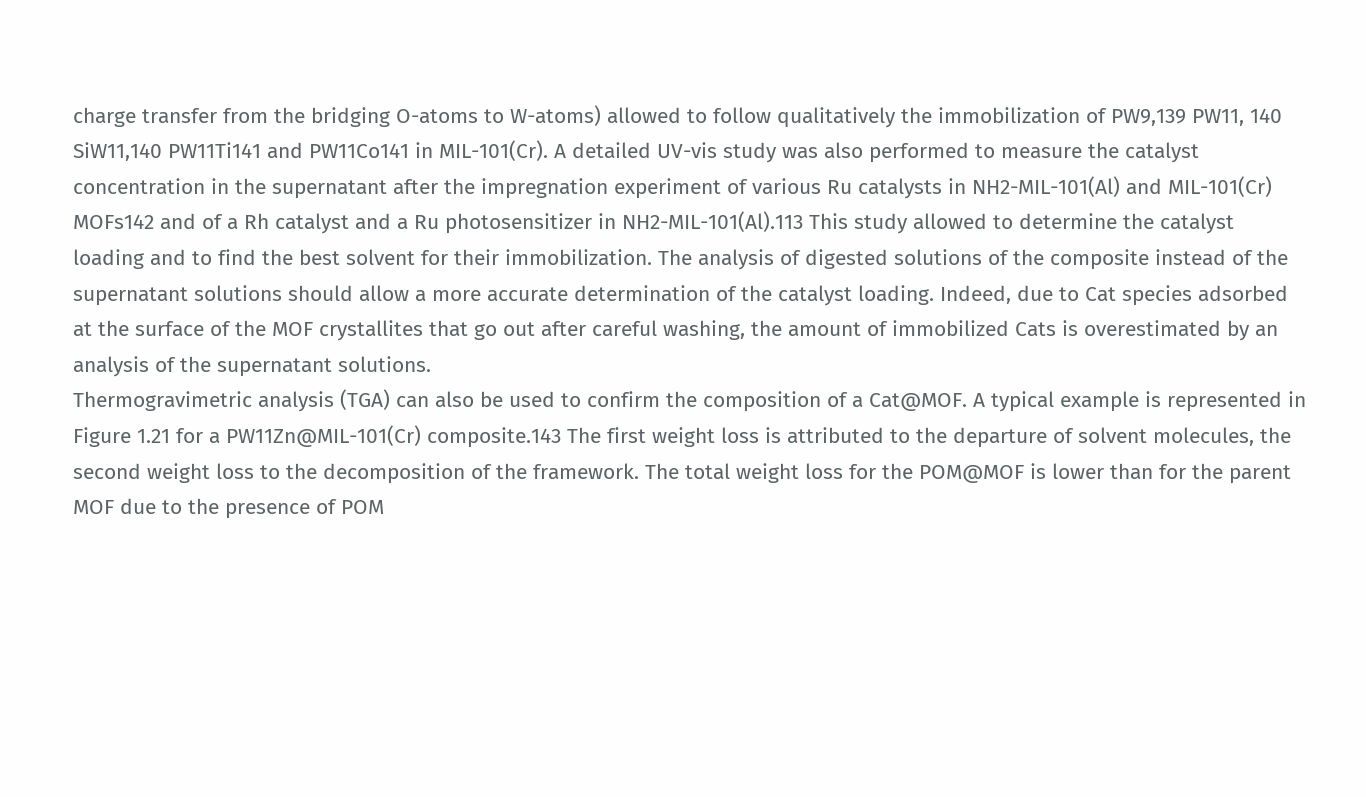charge transfer from the bridging O-atoms to W-atoms) allowed to follow qualitatively the immobilization of PW9,139 PW11, 140 SiW11,140 PW11Ti141 and PW11Co141 in MIL-101(Cr). A detailed UV-vis study was also performed to measure the catalyst concentration in the supernatant after the impregnation experiment of various Ru catalysts in NH2-MIL-101(Al) and MIL-101(Cr) MOFs142 and of a Rh catalyst and a Ru photosensitizer in NH2-MIL-101(Al).113 This study allowed to determine the catalyst loading and to find the best solvent for their immobilization. The analysis of digested solutions of the composite instead of the supernatant solutions should allow a more accurate determination of the catalyst loading. Indeed, due to Cat species adsorbed at the surface of the MOF crystallites that go out after careful washing, the amount of immobilized Cats is overestimated by an analysis of the supernatant solutions.
Thermogravimetric analysis (TGA) can also be used to confirm the composition of a Cat@MOF. A typical example is represented in Figure 1.21 for a PW11Zn@MIL-101(Cr) composite.143 The first weight loss is attributed to the departure of solvent molecules, the second weight loss to the decomposition of the framework. The total weight loss for the POM@MOF is lower than for the parent MOF due to the presence of POM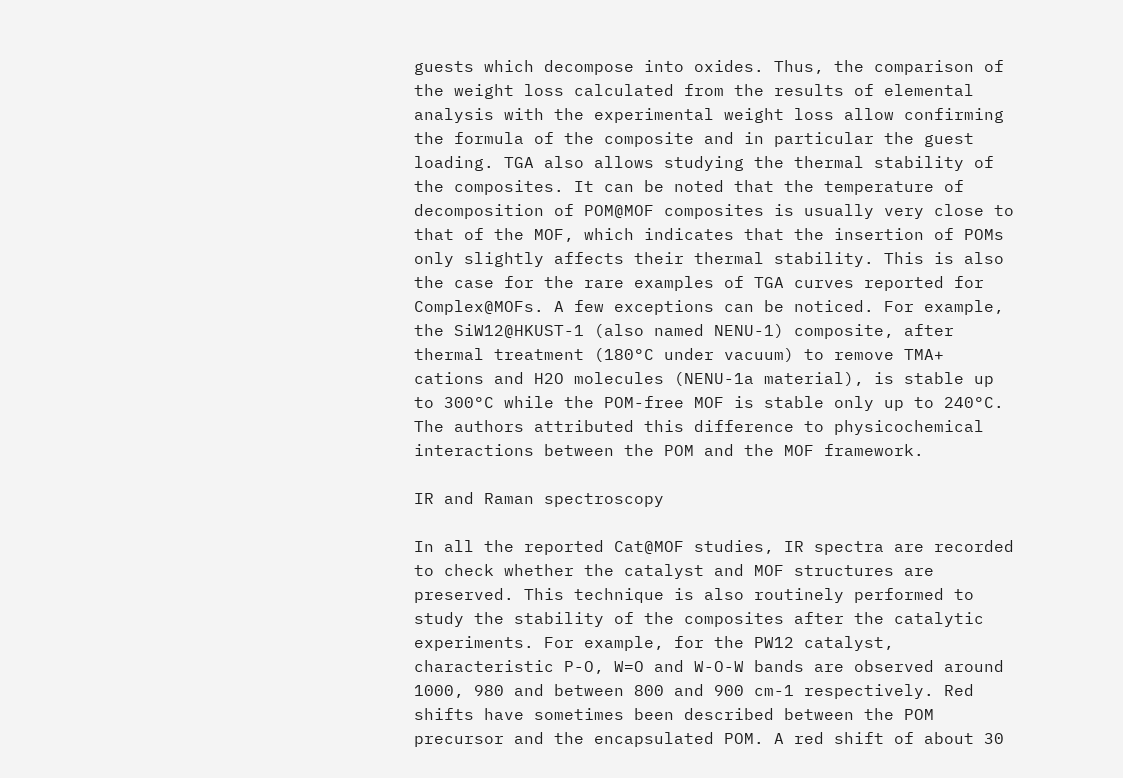guests which decompose into oxides. Thus, the comparison of the weight loss calculated from the results of elemental analysis with the experimental weight loss allow confirming the formula of the composite and in particular the guest loading. TGA also allows studying the thermal stability of the composites. It can be noted that the temperature of decomposition of POM@MOF composites is usually very close to that of the MOF, which indicates that the insertion of POMs only slightly affects their thermal stability. This is also the case for the rare examples of TGA curves reported for Complex@MOFs. A few exceptions can be noticed. For example, the SiW12@HKUST-1 (also named NENU-1) composite, after thermal treatment (180°C under vacuum) to remove TMA+ cations and H2O molecules (NENU-1a material), is stable up to 300°C while the POM-free MOF is stable only up to 240°C. The authors attributed this difference to physicochemical interactions between the POM and the MOF framework.

IR and Raman spectroscopy

In all the reported Cat@MOF studies, IR spectra are recorded to check whether the catalyst and MOF structures are preserved. This technique is also routinely performed to study the stability of the composites after the catalytic experiments. For example, for the PW12 catalyst, characteristic P-O, W=O and W-O-W bands are observed around 1000, 980 and between 800 and 900 cm-1 respectively. Red shifts have sometimes been described between the POM precursor and the encapsulated POM. A red shift of about 30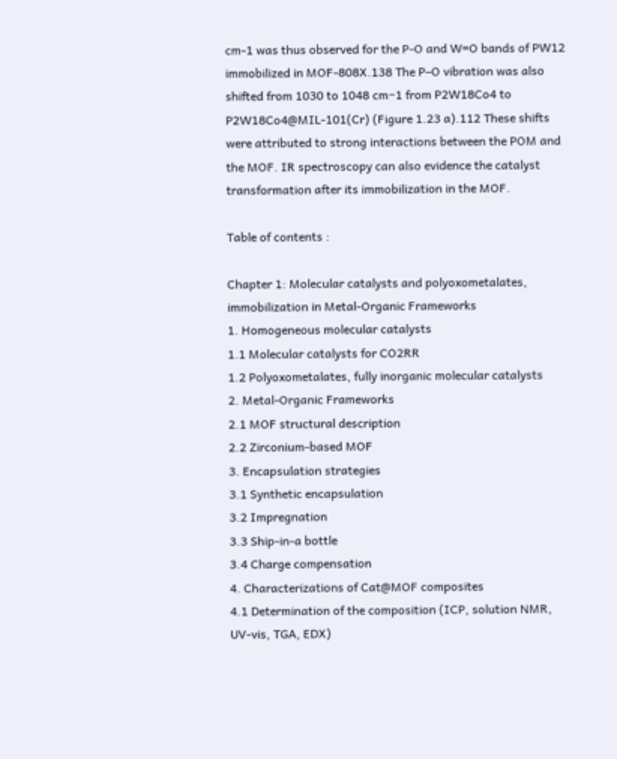cm-1 was thus observed for the P-O and W=O bands of PW12 immobilized in MOF-808X.138 The P–O vibration was also shifted from 1030 to 1048 cm−1 from P2W18Co4 to P2W18Co4@MIL-101(Cr) (Figure 1.23 a).112 These shifts were attributed to strong interactions between the POM and the MOF. IR spectroscopy can also evidence the catalyst transformation after its immobilization in the MOF.

Table of contents :

Chapter 1: Molecular catalysts and polyoxometalates, immobilization in Metal-Organic Frameworks
1. Homogeneous molecular catalysts
1.1 Molecular catalysts for CO2RR
1.2 Polyoxometalates, fully inorganic molecular catalysts
2. Metal-Organic Frameworks
2.1 MOF structural description
2.2 Zirconium-based MOF
3. Encapsulation strategies
3.1 Synthetic encapsulation
3.2 Impregnation
3.3 Ship-in-a bottle
3.4 Charge compensation
4. Characterizations of Cat@MOF composites
4.1 Determination of the composition (ICP, solution NMR, UV-vis, TGA, EDX)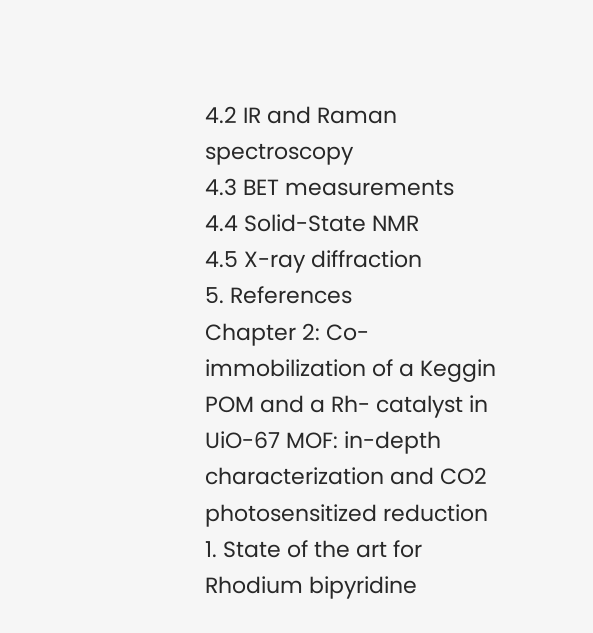4.2 IR and Raman spectroscopy
4.3 BET measurements
4.4 Solid-State NMR
4.5 X-ray diffraction
5. References
Chapter 2: Co-immobilization of a Keggin POM and a Rh- catalyst in UiO-67 MOF: in-depth characterization and CO2 photosensitized reduction
1. State of the art for Rhodium bipyridine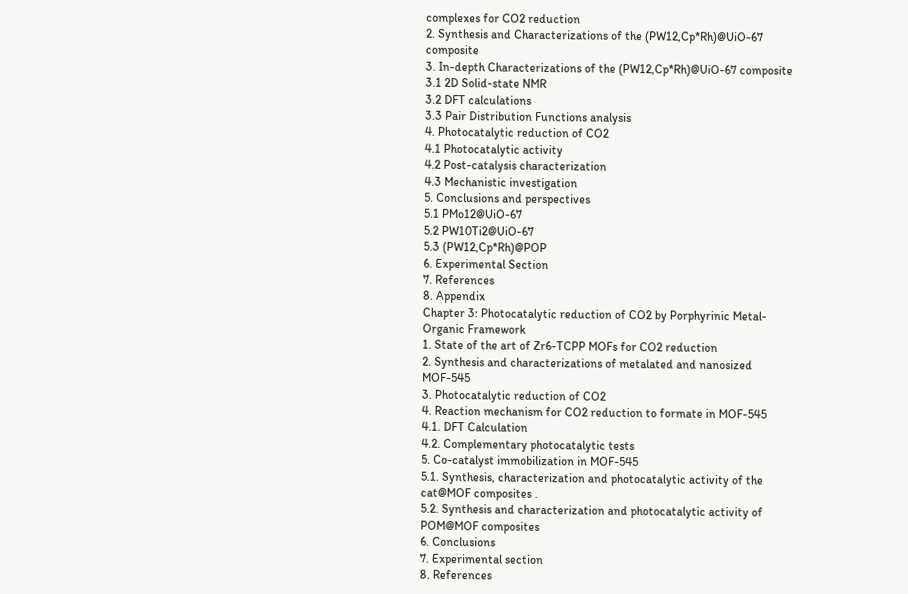complexes for CO2 reduction
2. Synthesis and Characterizations of the (PW12,Cp*Rh)@UiO-67 composite
3. In-depth Characterizations of the (PW12,Cp*Rh)@UiO-67 composite
3.1 2D Solid-state NMR
3.2 DFT calculations
3.3 Pair Distribution Functions analysis
4. Photocatalytic reduction of CO2
4.1 Photocatalytic activity
4.2 Post-catalysis characterization
4.3 Mechanistic investigation
5. Conclusions and perspectives
5.1 PMo12@UiO-67
5.2 PW10Ti2@UiO-67
5.3 (PW12,Cp*Rh)@POP
6. Experimental Section
7. References
8. Appendix
Chapter 3: Photocatalytic reduction of CO2 by Porphyrinic Metal-Organic Framework
1. State of the art of Zr6-TCPP MOFs for CO2 reduction
2. Synthesis and characterizations of metalated and nanosized MOF-545
3. Photocatalytic reduction of CO2
4. Reaction mechanism for CO2 reduction to formate in MOF-545
4.1. DFT Calculation
4.2. Complementary photocatalytic tests
5. Co-catalyst immobilization in MOF-545
5.1. Synthesis, characterization and photocatalytic activity of the cat@MOF composites .
5.2. Synthesis and characterization and photocatalytic activity of POM@MOF composites
6. Conclusions
7. Experimental section
8. References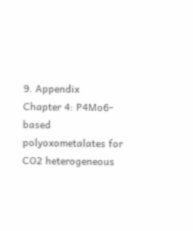9. Appendix
Chapter 4: P4Mo6-based polyoxometalates for CO2 heterogeneous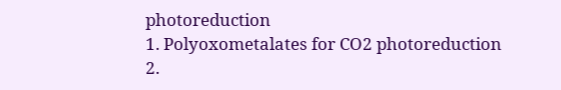photoreduction
1. Polyoxometalates for CO2 photoreduction
2.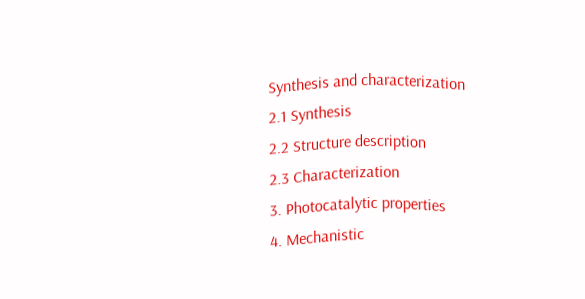Synthesis and characterization
2.1 Synthesis
2.2 Structure description
2.3 Characterization
3. Photocatalytic properties
4. Mechanistic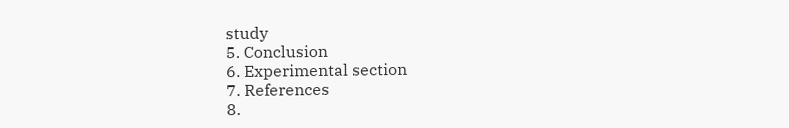study
5. Conclusion
6. Experimental section
7. References
8.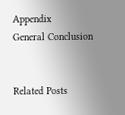Appendix
General Conclusion


Related Posts